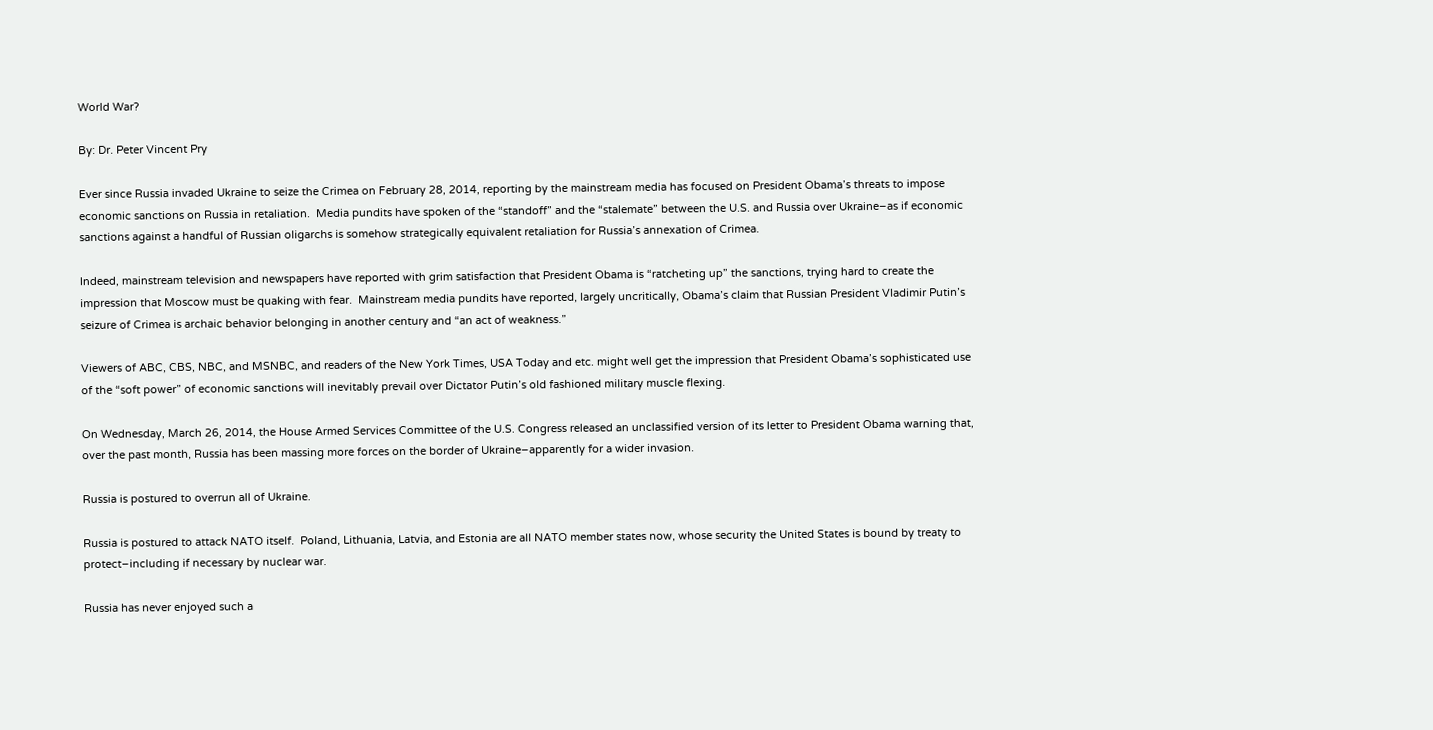World War?

By: Dr. Peter Vincent Pry

Ever since Russia invaded Ukraine to seize the Crimea on February 28, 2014, reporting by the mainstream media has focused on President Obama’s threats to impose economic sanctions on Russia in retaliation.  Media pundits have spoken of the “standoff” and the “stalemate” between the U.S. and Russia over Ukraine–as if economic sanctions against a handful of Russian oligarchs is somehow strategically equivalent retaliation for Russia’s annexation of Crimea.

Indeed, mainstream television and newspapers have reported with grim satisfaction that President Obama is “ratcheting up” the sanctions, trying hard to create the impression that Moscow must be quaking with fear.  Mainstream media pundits have reported, largely uncritically, Obama’s claim that Russian President Vladimir Putin’s  seizure of Crimea is archaic behavior belonging in another century and “an act of weakness.”

Viewers of ABC, CBS, NBC, and MSNBC, and readers of the New York Times, USA Today and etc. might well get the impression that President Obama’s sophisticated use of the “soft power” of economic sanctions will inevitably prevail over Dictator Putin’s old fashioned military muscle flexing.

On Wednesday, March 26, 2014, the House Armed Services Committee of the U.S. Congress released an unclassified version of its letter to President Obama warning that, over the past month, Russia has been massing more forces on the border of Ukraine–apparently for a wider invasion.

Russia is postured to overrun all of Ukraine.

Russia is postured to attack NATO itself.  Poland, Lithuania, Latvia, and Estonia are all NATO member states now, whose security the United States is bound by treaty to protect–including if necessary by nuclear war.

Russia has never enjoyed such a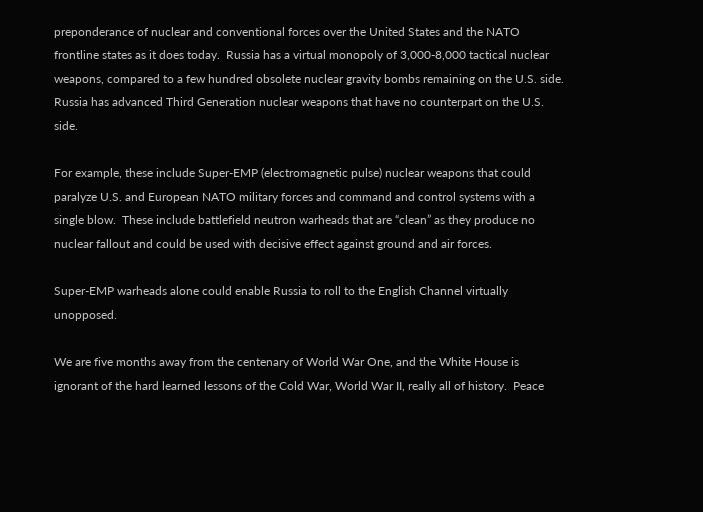preponderance of nuclear and conventional forces over the United States and the NATO frontline states as it does today.  Russia has a virtual monopoly of 3,000-8,000 tactical nuclear weapons, compared to a few hundred obsolete nuclear gravity bombs remaining on the U.S. side.  Russia has advanced Third Generation nuclear weapons that have no counterpart on the U.S. side.

For example, these include Super-EMP (electromagnetic pulse) nuclear weapons that could paralyze U.S. and European NATO military forces and command and control systems with a single blow.  These include battlefield neutron warheads that are “clean” as they produce no nuclear fallout and could be used with decisive effect against ground and air forces.

Super-EMP warheads alone could enable Russia to roll to the English Channel virtually unopposed.

We are five months away from the centenary of World War One, and the White House is ignorant of the hard learned lessons of the Cold War, World War II, really all of history.  Peace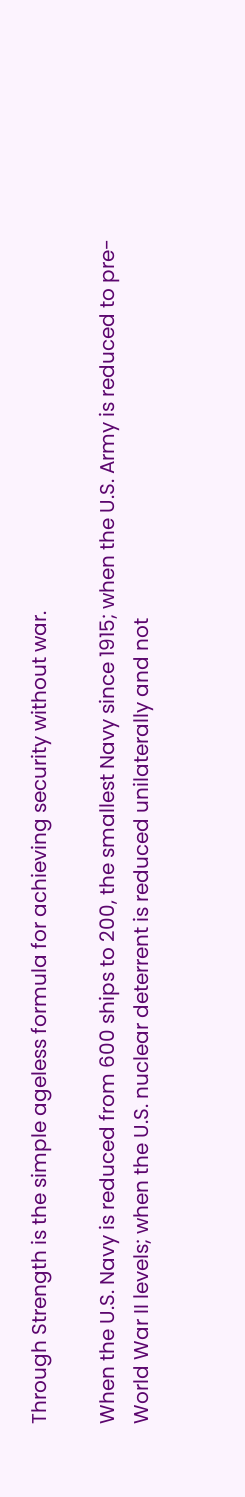Through Strength is the simple ageless formula for achieving security without war.

When the U.S. Navy is reduced from 600 ships to 200, the smallest Navy since 1915; when the U.S. Army is reduced to pre-World War II levels; when the U.S. nuclear deterrent is reduced unilaterally and not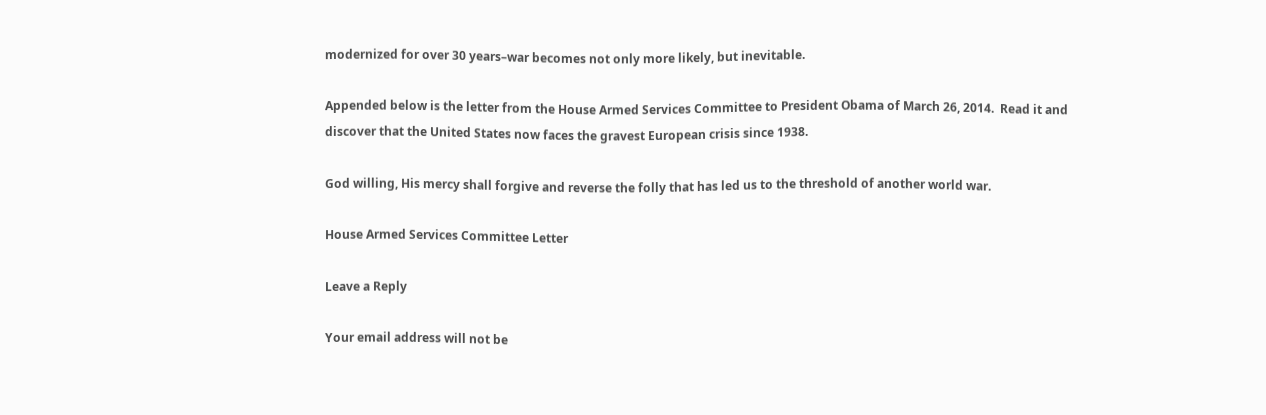modernized for over 30 years–war becomes not only more likely, but inevitable.

Appended below is the letter from the House Armed Services Committee to President Obama of March 26, 2014.  Read it and discover that the United States now faces the gravest European crisis since 1938.

God willing, His mercy shall forgive and reverse the folly that has led us to the threshold of another world war.

House Armed Services Committee Letter

Leave a Reply

Your email address will not be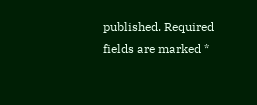published. Required fields are marked *